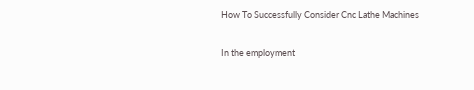How To Successfully Consider Cnc Lathe Machines

In the employment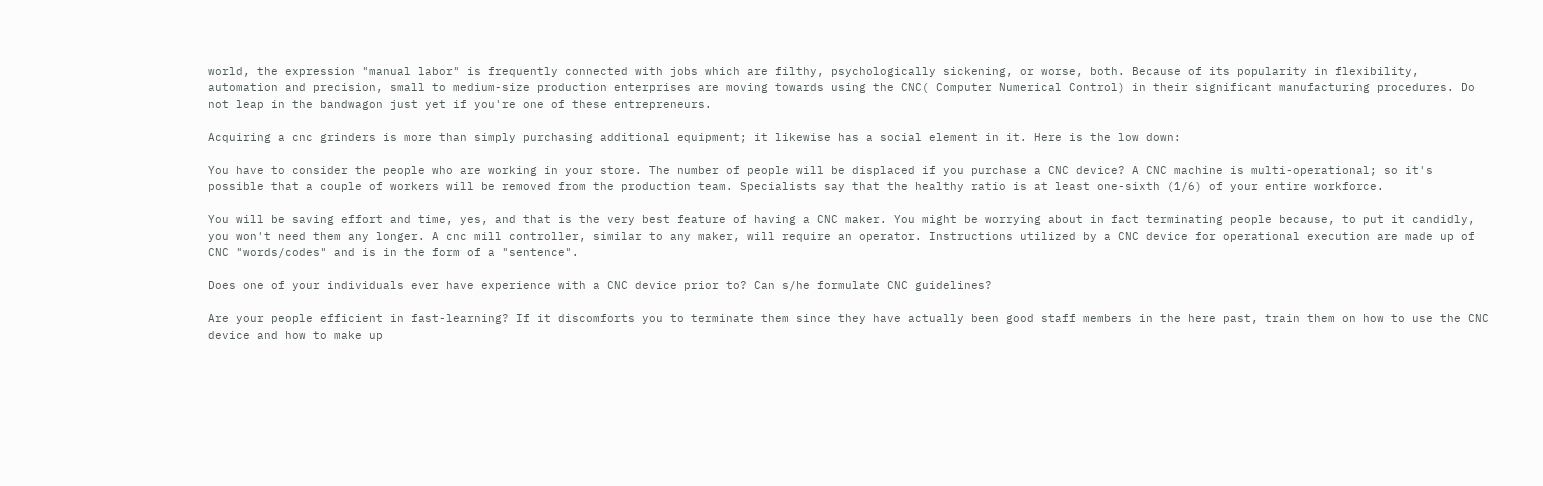world, the expression "manual labor" is frequently connected with jobs which are filthy, psychologically sickening, or worse, both. Because of its popularity in flexibility, automation and precision, small to medium-size production enterprises are moving towards using the CNC( Computer Numerical Control) in their significant manufacturing procedures. Do not leap in the bandwagon just yet if you're one of these entrepreneurs.

Acquiring a cnc grinders is more than simply purchasing additional equipment; it likewise has a social element in it. Here is the low down:

You have to consider the people who are working in your store. The number of people will be displaced if you purchase a CNC device? A CNC machine is multi-operational; so it's possible that a couple of workers will be removed from the production team. Specialists say that the healthy ratio is at least one-sixth (1/6) of your entire workforce.

You will be saving effort and time, yes, and that is the very best feature of having a CNC maker. You might be worrying about in fact terminating people because, to put it candidly, you won't need them any longer. A cnc mill controller, similar to any maker, will require an operator. Instructions utilized by a CNC device for operational execution are made up of CNC "words/codes" and is in the form of a "sentence".

Does one of your individuals ever have experience with a CNC device prior to? Can s/he formulate CNC guidelines?

Are your people efficient in fast-learning? If it discomforts you to terminate them since they have actually been good staff members in the here past, train them on how to use the CNC device and how to make up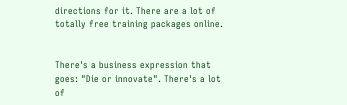directions for it. There are a lot of totally free training packages online.


There's a business expression that goes: "Die or innovate". There's a lot of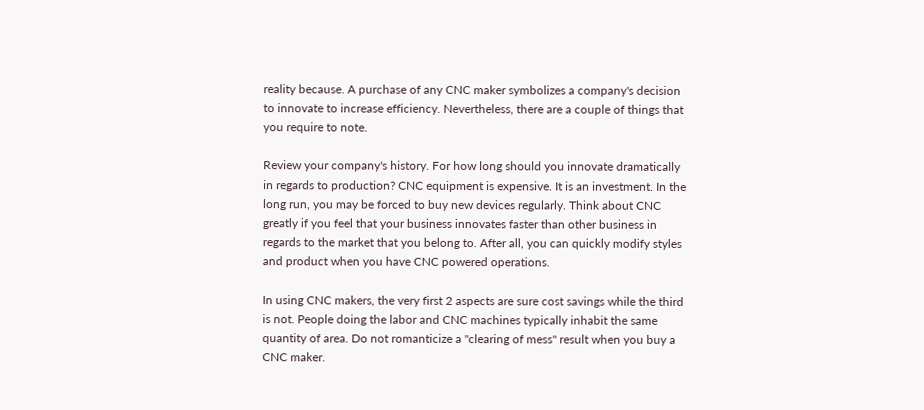reality because. A purchase of any CNC maker symbolizes a company's decision to innovate to increase efficiency. Nevertheless, there are a couple of things that you require to note.

Review your company's history. For how long should you innovate dramatically in regards to production? CNC equipment is expensive. It is an investment. In the long run, you may be forced to buy new devices regularly. Think about CNC greatly if you feel that your business innovates faster than other business in regards to the market that you belong to. After all, you can quickly modify styles and product when you have CNC powered operations.

In using CNC makers, the very first 2 aspects are sure cost savings while the third is not. People doing the labor and CNC machines typically inhabit the same quantity of area. Do not romanticize a "clearing of mess" result when you buy a CNC maker.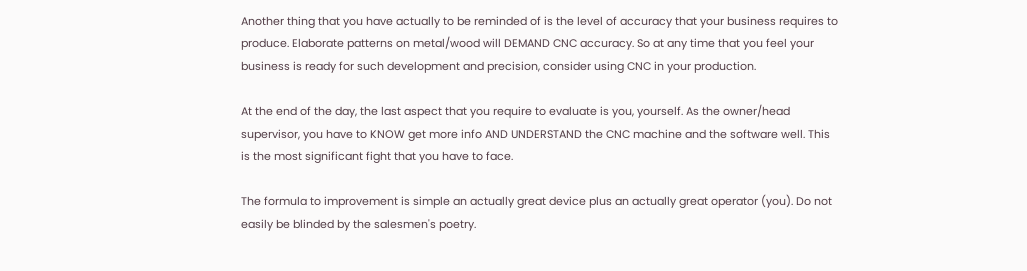Another thing that you have actually to be reminded of is the level of accuracy that your business requires to produce. Elaborate patterns on metal/wood will DEMAND CNC accuracy. So at any time that you feel your business is ready for such development and precision, consider using CNC in your production.

At the end of the day, the last aspect that you require to evaluate is you, yourself. As the owner/head supervisor, you have to KNOW get more info AND UNDERSTAND the CNC machine and the software well. This is the most significant fight that you have to face.

The formula to improvement is simple an actually great device plus an actually great operator (you). Do not easily be blinded by the salesmen's poetry.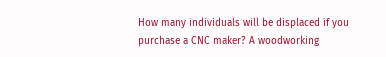How many individuals will be displaced if you purchase a CNC maker? A woodworking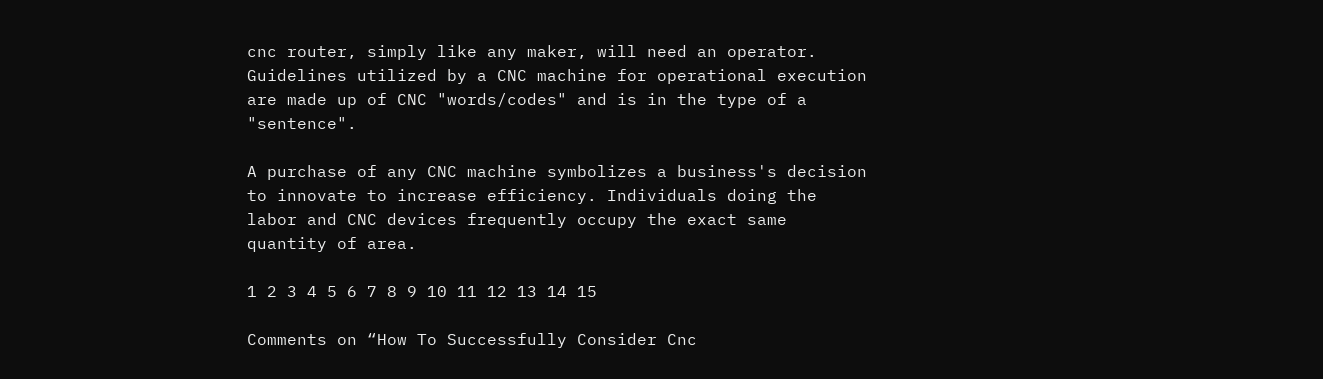cnc router, simply like any maker, will need an operator. Guidelines utilized by a CNC machine for operational execution are made up of CNC "words/codes" and is in the type of a "sentence".

A purchase of any CNC machine symbolizes a business's decision to innovate to increase efficiency. Individuals doing the labor and CNC devices frequently occupy the exact same quantity of area.

1 2 3 4 5 6 7 8 9 10 11 12 13 14 15

Comments on “How To Successfully Consider Cnc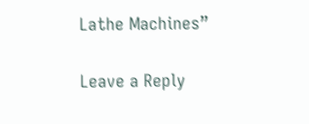Lathe Machines”

Leave a Reply